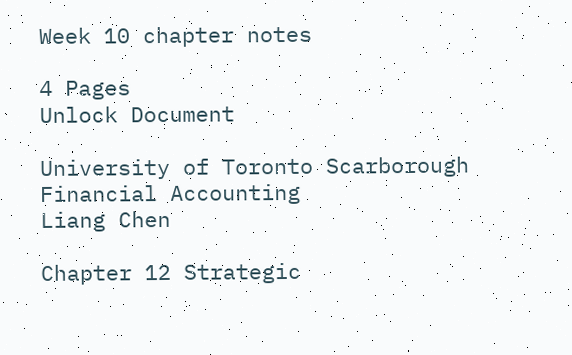Week 10 chapter notes

4 Pages
Unlock Document

University of Toronto Scarborough
Financial Accounting
Liang Chen

Chapter 12 Strategic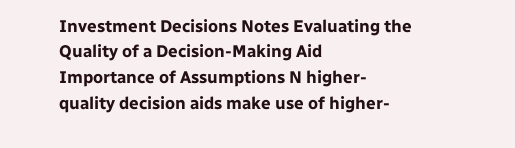Investment Decisions Notes Evaluating the Quality of a Decision-Making Aid Importance of Assumptions N higher-quality decision aids make use of higher-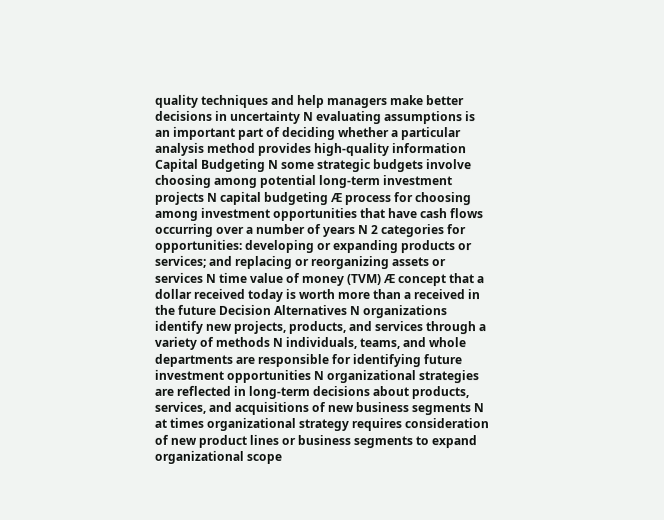quality techniques and help managers make better decisions in uncertainty N evaluating assumptions is an important part of deciding whether a particular analysis method provides high-quality information Capital Budgeting N some strategic budgets involve choosing among potential long-term investment projects N capital budgeting Æ process for choosing among investment opportunities that have cash flows occurring over a number of years N 2 categories for opportunities: developing or expanding products or services; and replacing or reorganizing assets or services N time value of money (TVM) Æ concept that a dollar received today is worth more than a received in the future Decision Alternatives N organizations identify new projects, products, and services through a variety of methods N individuals, teams, and whole departments are responsible for identifying future investment opportunities N organizational strategies are reflected in long-term decisions about products, services, and acquisitions of new business segments N at times organizational strategy requires consideration of new product lines or business segments to expand organizational scope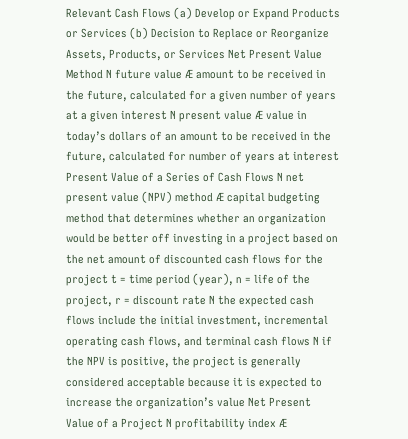Relevant Cash Flows (a) Develop or Expand Products or Services (b) Decision to Replace or Reorganize Assets, Products, or Services Net Present Value Method N future value Æ amount to be received in the future, calculated for a given number of years at a given interest N present value Æ value in today’s dollars of an amount to be received in the future, calculated for number of years at interest Present Value of a Series of Cash Flows N net present value (NPV) method Æ capital budgeting method that determines whether an organization would be better off investing in a project based on the net amount of discounted cash flows for the project t = time period (year), n = life of the project, r = discount rate N the expected cash flows include the initial investment, incremental operating cash flows, and terminal cash flows N if the NPV is positive, the project is generally considered acceptable because it is expected to increase the organization’s value Net Present Value of a Project N profitability index Æ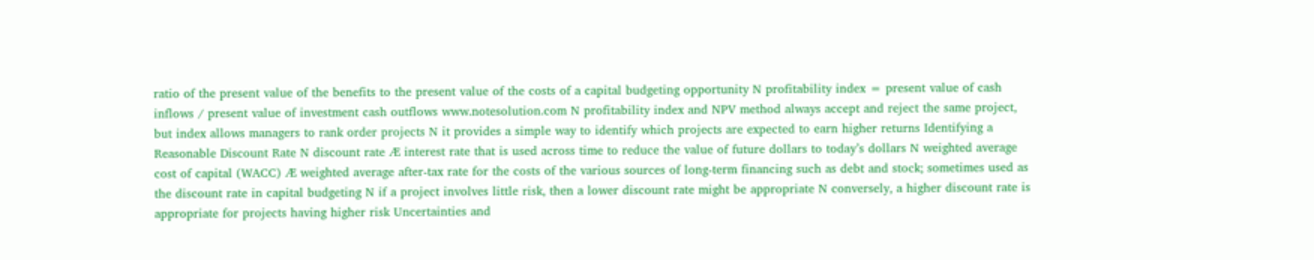ratio of the present value of the benefits to the present value of the costs of a capital budgeting opportunity N profitability index = present value of cash inflows / present value of investment cash outflows www.notesolution.com N profitability index and NPV method always accept and reject the same project, but index allows managers to rank order projects N it provides a simple way to identify which projects are expected to earn higher returns Identifying a Reasonable Discount Rate N discount rate Æ interest rate that is used across time to reduce the value of future dollars to today’s dollars N weighted average cost of capital (WACC) Æ weighted average after-tax rate for the costs of the various sources of long-term financing such as debt and stock; sometimes used as the discount rate in capital budgeting N if a project involves little risk, then a lower discount rate might be appropriate N conversely, a higher discount rate is appropriate for projects having higher risk Uncertainties and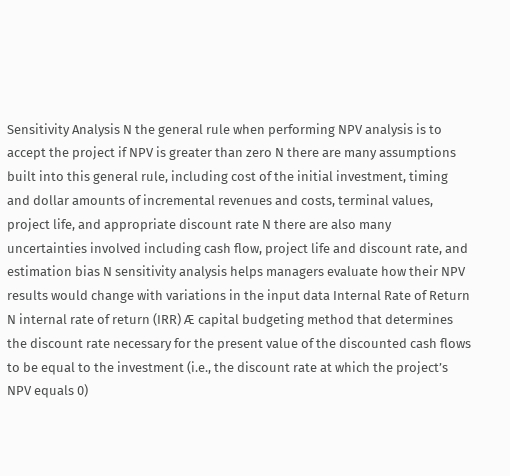Sensitivity Analysis N the general rule when performing NPV analysis is to accept the project if NPV is greater than zero N there are many assumptions built into this general rule, including cost of the initial investment, timing and dollar amounts of incremental revenues and costs, terminal values, project life, and appropriate discount rate N there are also many uncertainties involved including cash flow, project life and discount rate, and estimation bias N sensitivity analysis helps managers evaluate how their NPV results would change with variations in the input data Internal Rate of Return N internal rate of return (IRR) Æ capital budgeting method that determines the discount rate necessary for the present value of the discounted cash flows to be equal to the investment (i.e., the discount rate at which the project’s NPV equals 0)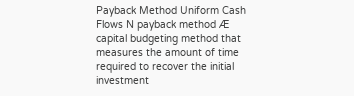Payback Method Uniform Cash Flows N payback method Æ capital budgeting method that measures the amount of time required to recover the initial investment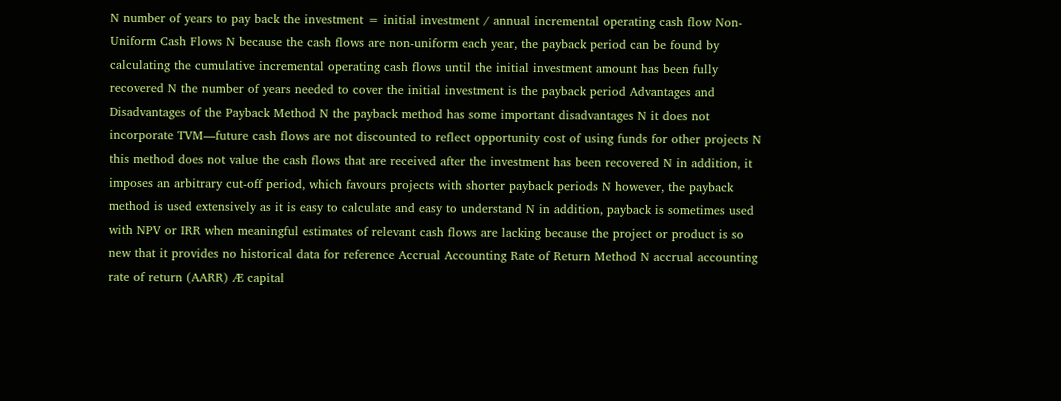N number of years to pay back the investment = initial investment / annual incremental operating cash flow Non-Uniform Cash Flows N because the cash flows are non-uniform each year, the payback period can be found by calculating the cumulative incremental operating cash flows until the initial investment amount has been fully recovered N the number of years needed to cover the initial investment is the payback period Advantages and Disadvantages of the Payback Method N the payback method has some important disadvantages N it does not incorporate TVM—future cash flows are not discounted to reflect opportunity cost of using funds for other projects N this method does not value the cash flows that are received after the investment has been recovered N in addition, it imposes an arbitrary cut-off period, which favours projects with shorter payback periods N however, the payback method is used extensively as it is easy to calculate and easy to understand N in addition, payback is sometimes used with NPV or IRR when meaningful estimates of relevant cash flows are lacking because the project or product is so new that it provides no historical data for reference Accrual Accounting Rate of Return Method N accrual accounting rate of return (AARR) Æ capital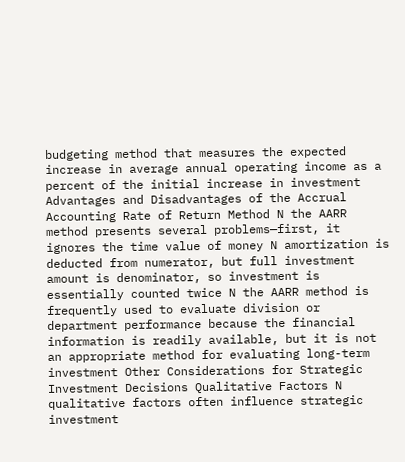budgeting method that measures the expected increase in average annual operating income as a percent of the initial increase in investment Advantages and Disadvantages of the Accrual Accounting Rate of Return Method N the AARR method presents several problems—first, it ignores the time value of money N amortization is deducted from numerator, but full investment amount is denominator, so investment is essentially counted twice N the AARR method is frequently used to evaluate division or department performance because the financial information is readily available, but it is not an appropriate method for evaluating long-term investment Other Considerations for Strategic Investment Decisions Qualitative Factors N qualitative factors often influence strategic investment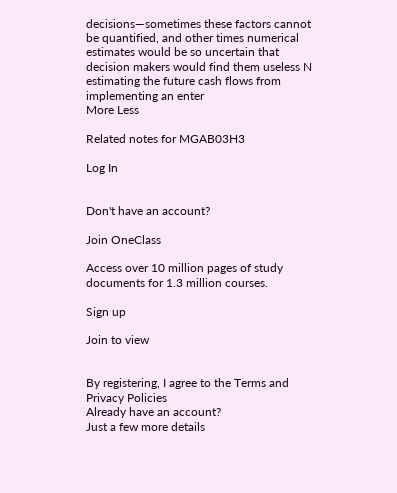decisions—sometimes these factors cannot be quantified, and other times numerical estimates would be so uncertain that decision makers would find them useless N estimating the future cash flows from implementing an enter
More Less

Related notes for MGAB03H3

Log In


Don't have an account?

Join OneClass

Access over 10 million pages of study
documents for 1.3 million courses.

Sign up

Join to view


By registering, I agree to the Terms and Privacy Policies
Already have an account?
Just a few more details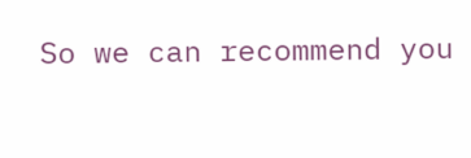So we can recommend you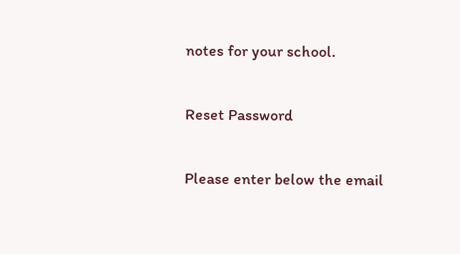notes for your school.

Reset Password

Please enter below the email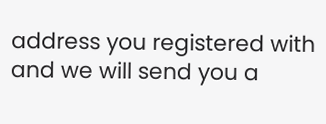address you registered with and we will send you a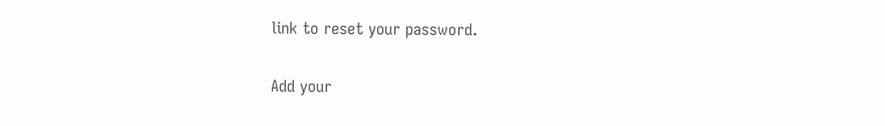link to reset your password.

Add your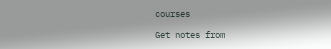courses

Get notes from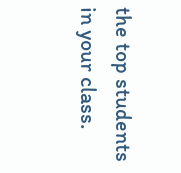the top students in your class.